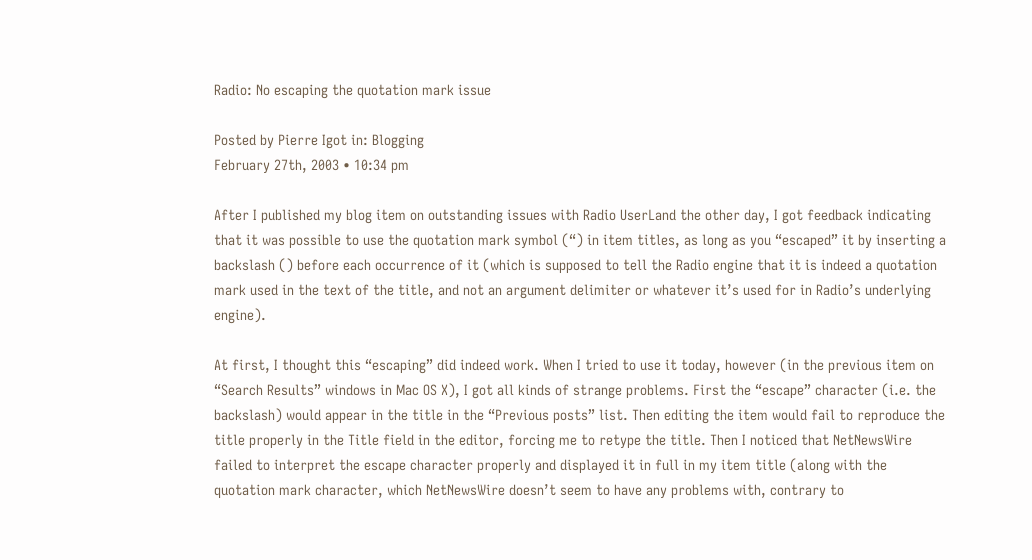Radio: No escaping the quotation mark issue

Posted by Pierre Igot in: Blogging
February 27th, 2003 • 10:34 pm

After I published my blog item on outstanding issues with Radio UserLand the other day, I got feedback indicating that it was possible to use the quotation mark symbol (“) in item titles, as long as you “escaped” it by inserting a backslash () before each occurrence of it (which is supposed to tell the Radio engine that it is indeed a quotation mark used in the text of the title, and not an argument delimiter or whatever it’s used for in Radio’s underlying engine).

At first, I thought this “escaping” did indeed work. When I tried to use it today, however (in the previous item on “Search Results” windows in Mac OS X), I got all kinds of strange problems. First the “escape” character (i.e. the backslash) would appear in the title in the “Previous posts” list. Then editing the item would fail to reproduce the title properly in the Title field in the editor, forcing me to retype the title. Then I noticed that NetNewsWire failed to interpret the escape character properly and displayed it in full in my item title (along with the quotation mark character, which NetNewsWire doesn’t seem to have any problems with, contrary to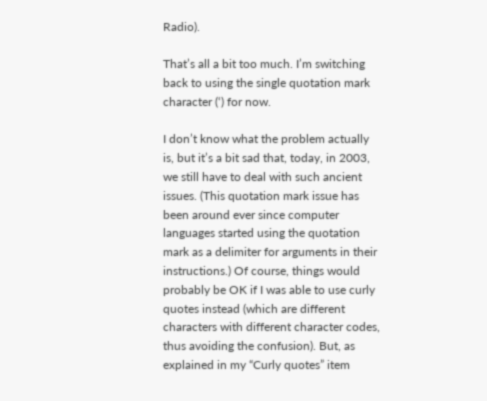Radio).

That’s all a bit too much. I’m switching back to using the single quotation mark character (‘) for now.

I don’t know what the problem actually is, but it’s a bit sad that, today, in 2003, we still have to deal with such ancient issues. (This quotation mark issue has been around ever since computer languages started using the quotation mark as a delimiter for arguments in their instructions.) Of course, things would probably be OK if I was able to use curly quotes instead (which are different characters with different character codes, thus avoiding the confusion). But, as explained in my “Curly quotes” item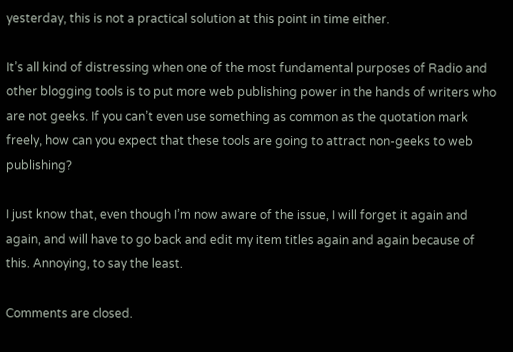yesterday, this is not a practical solution at this point in time either.

It’s all kind of distressing when one of the most fundamental purposes of Radio and other blogging tools is to put more web publishing power in the hands of writers who are not geeks. If you can’t even use something as common as the quotation mark freely, how can you expect that these tools are going to attract non-geeks to web publishing?

I just know that, even though I’m now aware of the issue, I will forget it again and again, and will have to go back and edit my item titles again and again because of this. Annoying, to say the least.

Comments are closed.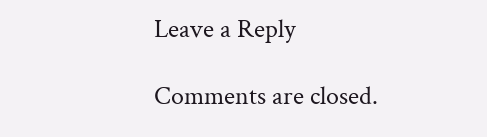Leave a Reply

Comments are closed.